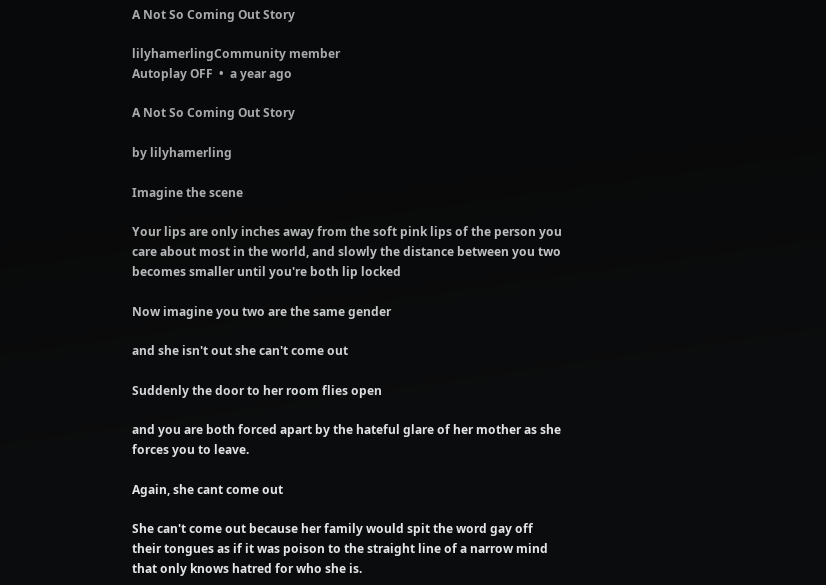A Not So Coming Out Story

lilyhamerlingCommunity member
Autoplay OFF  •  a year ago

A Not So Coming Out Story

by lilyhamerling

Imagine the scene

Your lips are only inches away from the soft pink lips of the person you care about most in the world, and slowly the distance between you two becomes smaller until you're both lip locked

Now imagine you two are the same gender

and she isn't out she can't come out

Suddenly the door to her room flies open

and you are both forced apart by the hateful glare of her mother as she forces you to leave.

Again, she cant come out

She can't come out because her family would spit the word gay off their tongues as if it was poison to the straight line of a narrow mind that only knows hatred for who she is.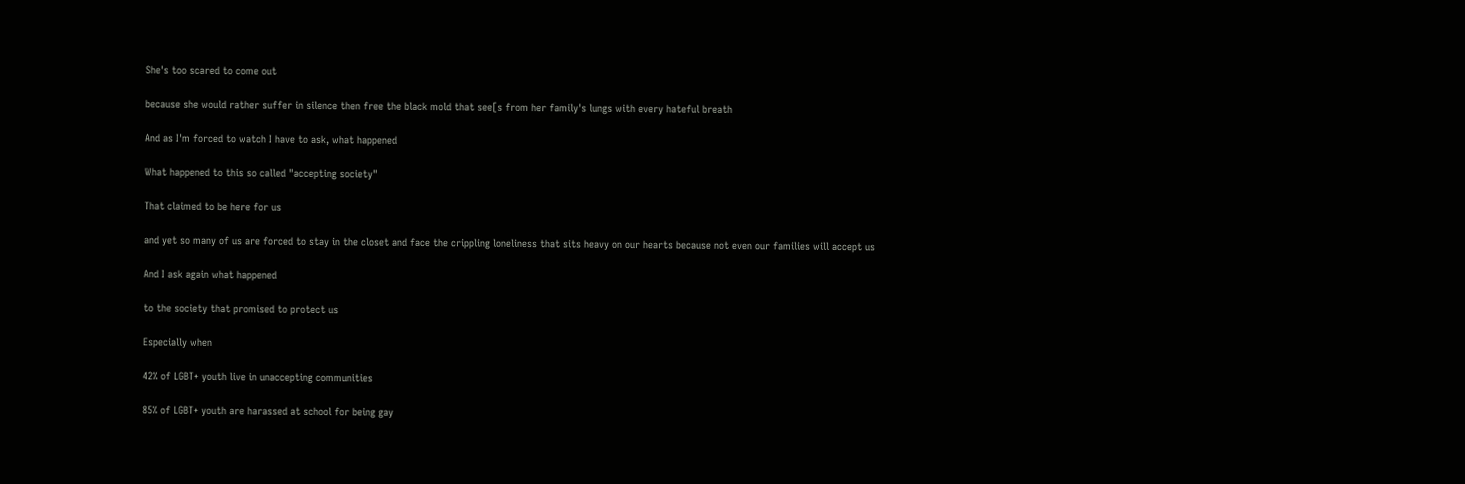She's too scared to come out

because she would rather suffer in silence then free the black mold that see[s from her family's lungs with every hateful breath

And as I'm forced to watch I have to ask, what happened

What happened to this so called "accepting society"

That claimed to be here for us

and yet so many of us are forced to stay in the closet and face the crippling loneliness that sits heavy on our hearts because not even our families will accept us

And I ask again what happened

to the society that promised to protect us

Especially when

42% of LGBT+ youth live in unaccepting communities

85% of LGBT+ youth are harassed at school for being gay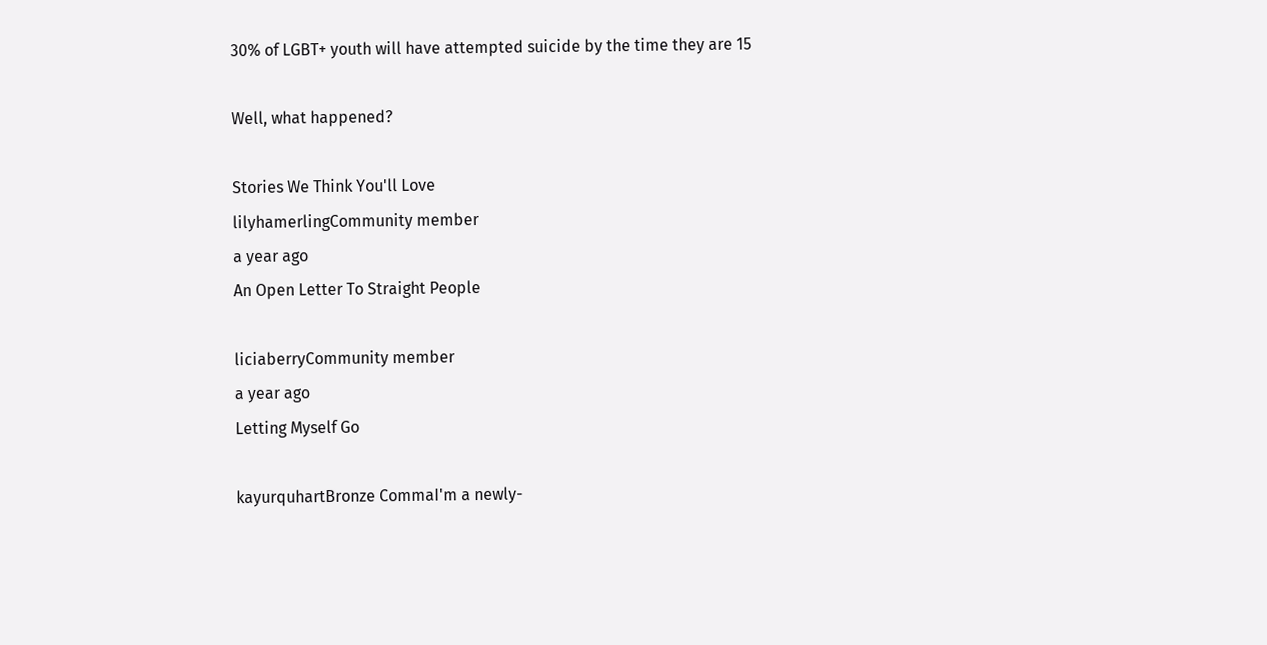30% of LGBT+ youth will have attempted suicide by the time they are 15

Well, what happened?

Stories We Think You'll Love
lilyhamerlingCommunity member
a year ago
An Open Letter To Straight People

liciaberryCommunity member
a year ago
Letting Myself Go

kayurquhartBronze CommaI'm a newly-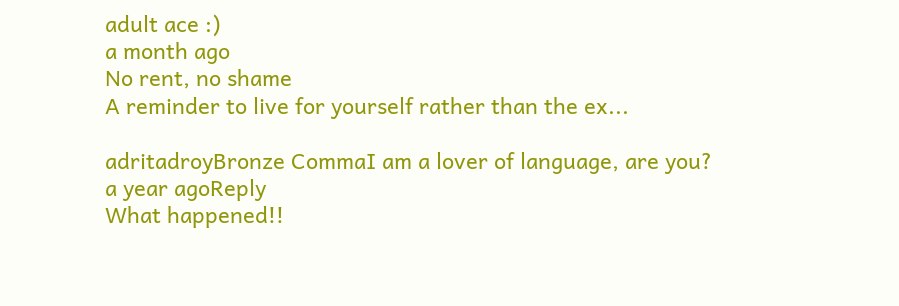adult ace :)
a month ago
No rent, no shame
A reminder to live for yourself rather than the ex...

adritadroyBronze CommaI am a lover of language, are you?
a year agoReply
What happened!!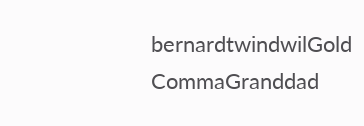bernardtwindwilGold CommaGranddad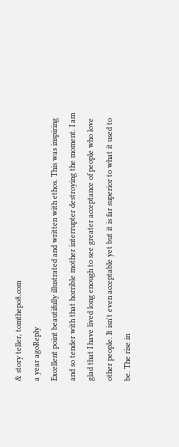& story teller, tomthepo8.com
a year agoReply
Excellent point beautifully illustrated and written with ethos. This was inspiring and so tender with that horrible mother interrupter destroying the moment. I am glad that I have lived long enough to see greater acceptance of people who love other people. It isn't even acceptable yet but it is far superior to what it used to be. The rise in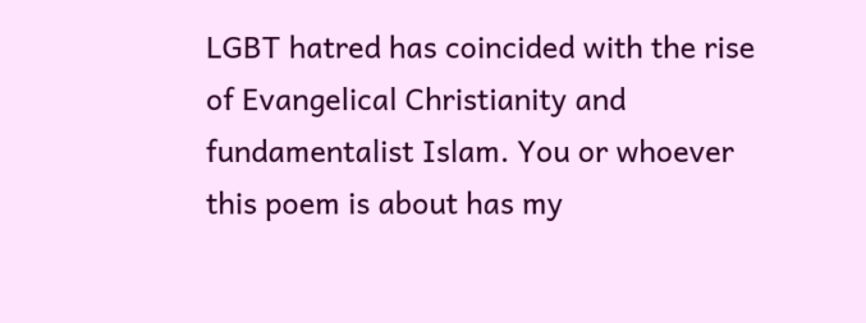LGBT hatred has coincided with the rise of Evangelical Christianity and fundamentalist Islam. You or whoever this poem is about has my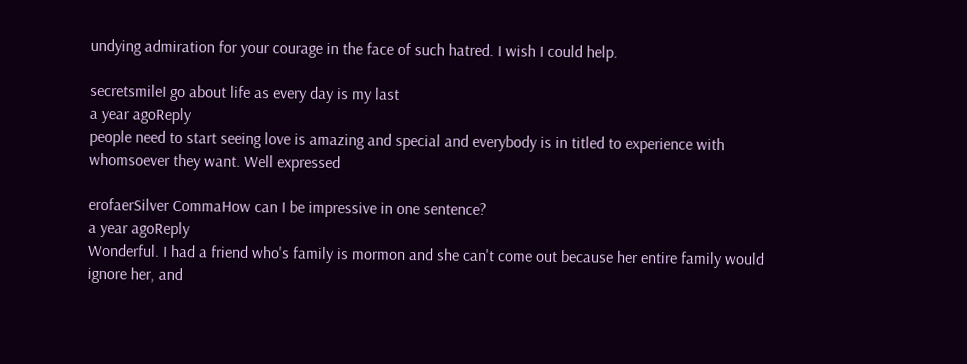undying admiration for your courage in the face of such hatred. I wish I could help.

secretsmileI go about life as every day is my last
a year agoReply
people need to start seeing love is amazing and special and everybody is in titled to experience with whomsoever they want. Well expressed

erofaerSilver CommaHow can I be impressive in one sentence?
a year agoReply
Wonderful. I had a friend who's family is mormon and she can't come out because her entire family would ignore her, and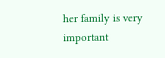her family is very important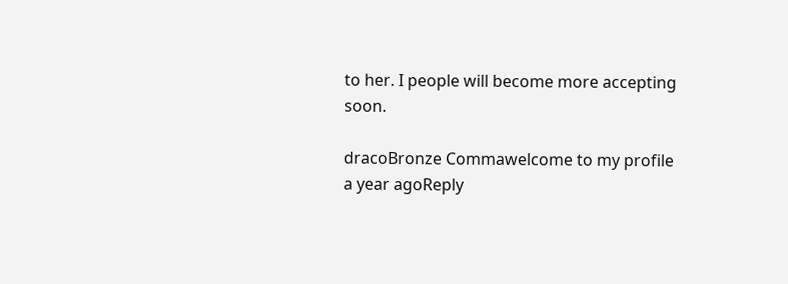to her. I people will become more accepting soon.

dracoBronze Commawelcome to my profile
a year agoReply